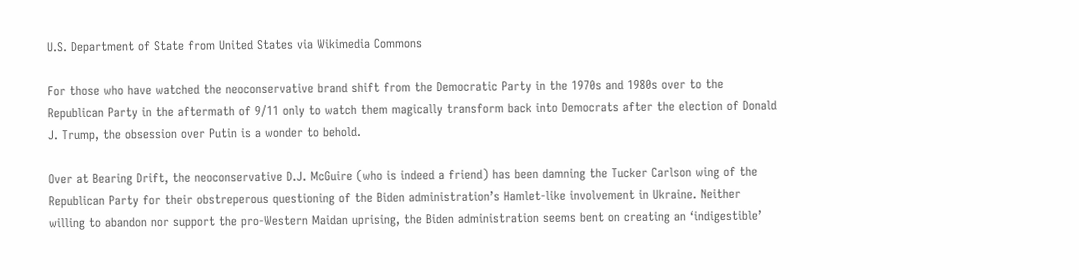U.S. Department of State from United States via Wikimedia Commons

For those who have watched the neoconservative brand shift from the Democratic Party in the 1970s and 1980s over to the Republican Party in the aftermath of 9/11 only to watch them magically transform back into Democrats after the election of Donald J. Trump, the obsession over Putin is a wonder to behold.

Over at Bearing Drift, the neoconservative D.J. McGuire (who is indeed a friend) has been damning the Tucker Carlson wing of the Republican Party for their obstreperous questioning of the Biden administration’s Hamlet-like involvement in Ukraine. Neither willing to abandon nor support the pro-Western Maidan uprising, the Biden administration seems bent on creating an ‘indigestible’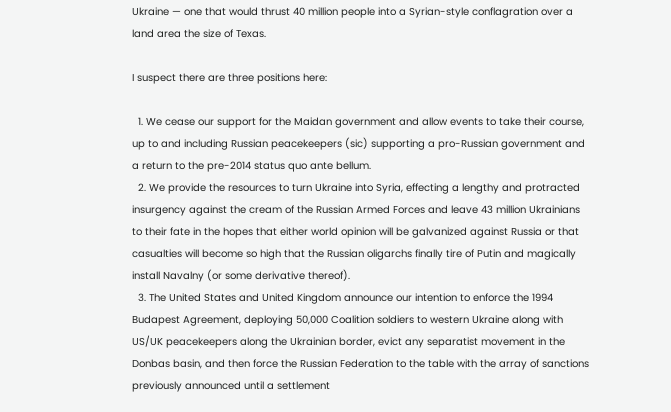Ukraine — one that would thrust 40 million people into a Syrian-style conflagration over a land area the size of Texas.

I suspect there are three positions here:

  1. We cease our support for the Maidan government and allow events to take their course, up to and including Russian peacekeepers (sic) supporting a pro-Russian government and a return to the pre-2014 status quo ante bellum.
  2. We provide the resources to turn Ukraine into Syria, effecting a lengthy and protracted insurgency against the cream of the Russian Armed Forces and leave 43 million Ukrainians to their fate in the hopes that either world opinion will be galvanized against Russia or that casualties will become so high that the Russian oligarchs finally tire of Putin and magically install Navalny (or some derivative thereof).
  3. The United States and United Kingdom announce our intention to enforce the 1994 Budapest Agreement, deploying 50,000 Coalition soldiers to western Ukraine along with US/UK peacekeepers along the Ukrainian border, evict any separatist movement in the Donbas basin, and then force the Russian Federation to the table with the array of sanctions previously announced until a settlement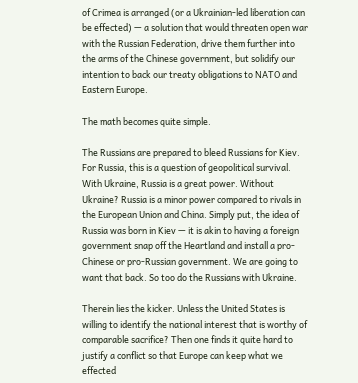of Crimea is arranged (or a Ukrainian-led liberation can be effected) — a solution that would threaten open war with the Russian Federation, drive them further into the arms of the Chinese government, but solidify our intention to back our treaty obligations to NATO and Eastern Europe.

The math becomes quite simple.

The Russians are prepared to bleed Russians for Kiev. For Russia, this is a question of geopolitical survival. With Ukraine, Russia is a great power. Without Ukraine? Russia is a minor power compared to rivals in the European Union and China. Simply put, the idea of Russia was born in Kiev — it is akin to having a foreign government snap off the Heartland and install a pro-Chinese or pro-Russian government. We are going to want that back. So too do the Russians with Ukraine.

Therein lies the kicker. Unless the United States is willing to identify the national interest that is worthy of comparable sacrifice? Then one finds it quite hard to justify a conflict so that Europe can keep what we effected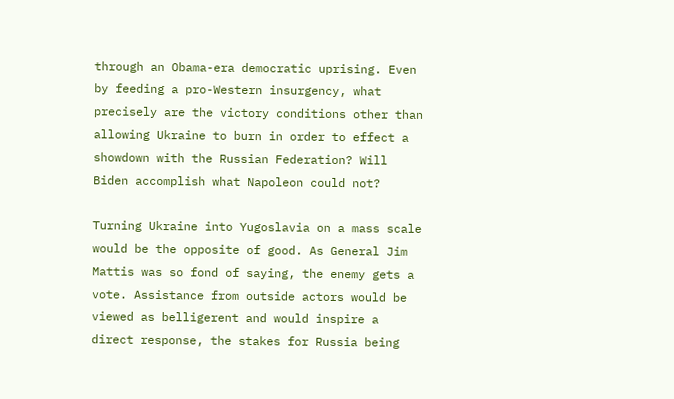through an Obama-era democratic uprising. Even by feeding a pro-Western insurgency, what precisely are the victory conditions other than allowing Ukraine to burn in order to effect a showdown with the Russian Federation? Will Biden accomplish what Napoleon could not?

Turning Ukraine into Yugoslavia on a mass scale would be the opposite of good. As General Jim Mattis was so fond of saying, the enemy gets a vote. Assistance from outside actors would be viewed as belligerent and would inspire a direct response, the stakes for Russia being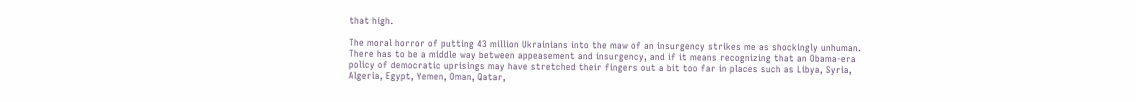that high.

The moral horror of putting 43 million Ukrainians into the maw of an insurgency strikes me as shockingly unhuman. There has to be a middle way between appeasement and insurgency, and if it means recognizing that an Obama-era policy of democratic uprisings may have stretched their fingers out a bit too far in places such as Libya, Syria, Algeria, Egypt, Yemen, Oman, Qatar,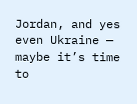Jordan, and yes even Ukraine — maybe it’s time to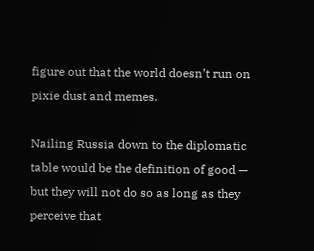figure out that the world doesn’t run on pixie dust and memes.

Nailing Russia down to the diplomatic table would be the definition of good — but they will not do so as long as they perceive that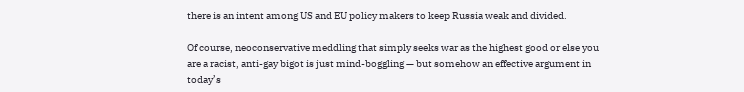there is an intent among US and EU policy makers to keep Russia weak and divided.

Of course, neoconservative meddling that simply seeks war as the highest good or else you are a racist, anti-gay bigot is just mind-boggling — but somehow an effective argument in today’s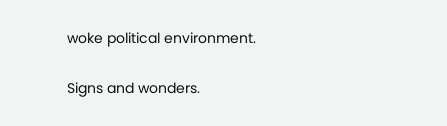woke political environment.

Signs and wonders.